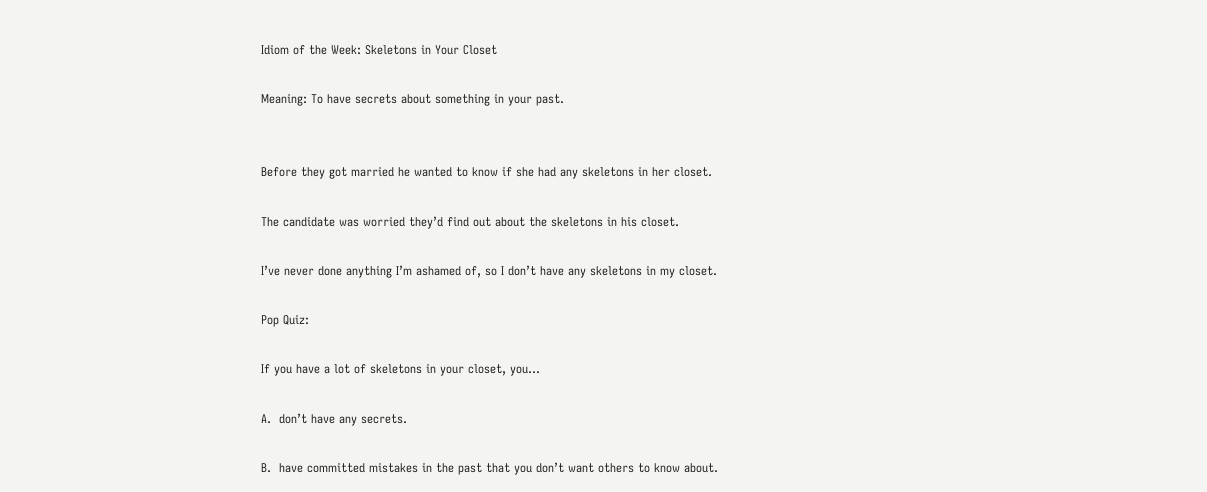Idiom of the Week: Skeletons in Your Closet

Meaning: To have secrets about something in your past.


Before they got married he wanted to know if she had any skeletons in her closet.

The candidate was worried they’d find out about the skeletons in his closet.

I’ve never done anything I’m ashamed of, so I don’t have any skeletons in my closet.

Pop Quiz:

If you have a lot of skeletons in your closet, you…

A.  don’t have any secrets.

B.  have committed mistakes in the past that you don’t want others to know about.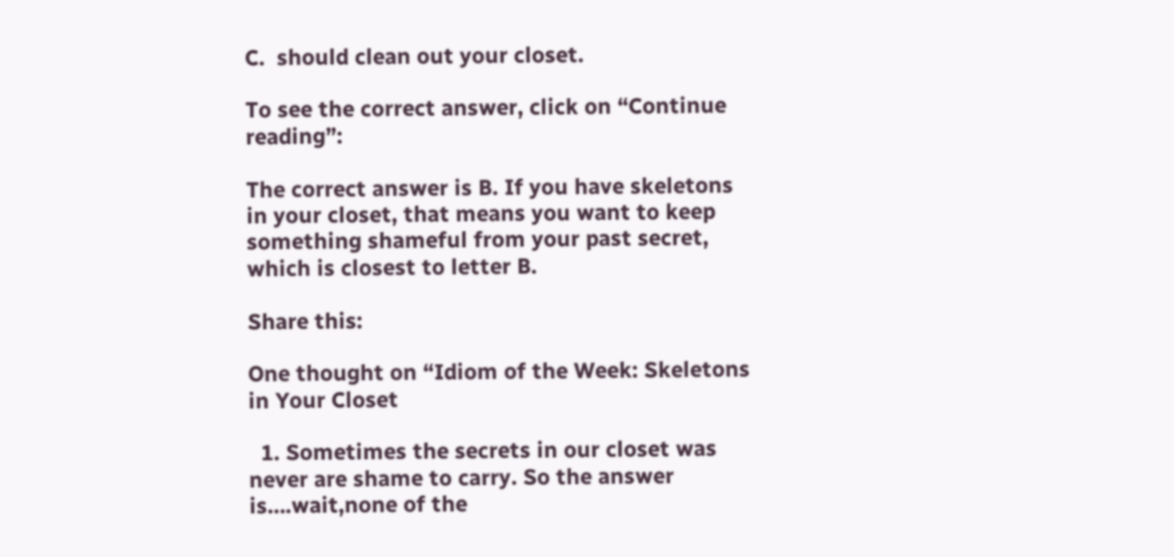C.  should clean out your closet.

To see the correct answer, click on “Continue reading”:

The correct answer is B. If you have skeletons in your closet, that means you want to keep something shameful from your past secret, which is closest to letter B.

Share this:

One thought on “Idiom of the Week: Skeletons in Your Closet

  1. Sometimes the secrets in our closet was never are shame to carry. So the answer is….wait,none of the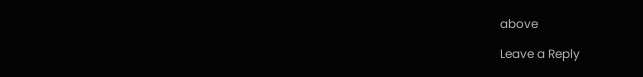above

Leave a Reply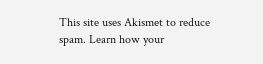This site uses Akismet to reduce spam. Learn how your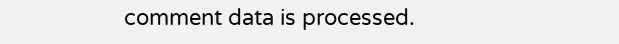comment data is processed.